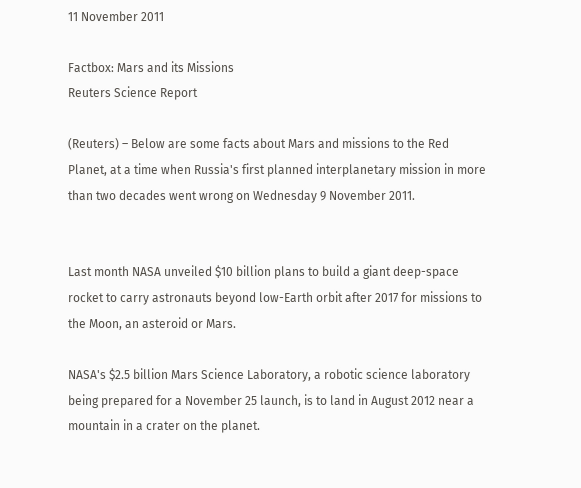11 November 2011

Factbox: Mars and its Missions
Reuters Science Report

(Reuters) – Below are some facts about Mars and missions to the Red Planet, at a time when Russia's first planned interplanetary mission in more than two decades went wrong on Wednesday 9 November 2011.


Last month NASA unveiled $10 billion plans to build a giant deep-space rocket to carry astronauts beyond low-Earth orbit after 2017 for missions to the Moon, an asteroid or Mars.

NASA's $2.5 billion Mars Science Laboratory, a robotic science laboratory being prepared for a November 25 launch, is to land in August 2012 near a mountain in a crater on the planet.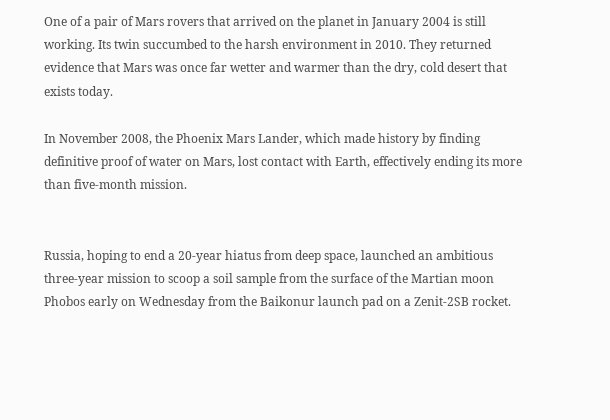One of a pair of Mars rovers that arrived on the planet in January 2004 is still working. Its twin succumbed to the harsh environment in 2010. They returned evidence that Mars was once far wetter and warmer than the dry, cold desert that exists today.

In November 2008, the Phoenix Mars Lander, which made history by finding definitive proof of water on Mars, lost contact with Earth, effectively ending its more than five-month mission.


Russia, hoping to end a 20-year hiatus from deep space, launched an ambitious three-year mission to scoop a soil sample from the surface of the Martian moon Phobos early on Wednesday from the Baikonur launch pad on a Zenit-2SB rocket.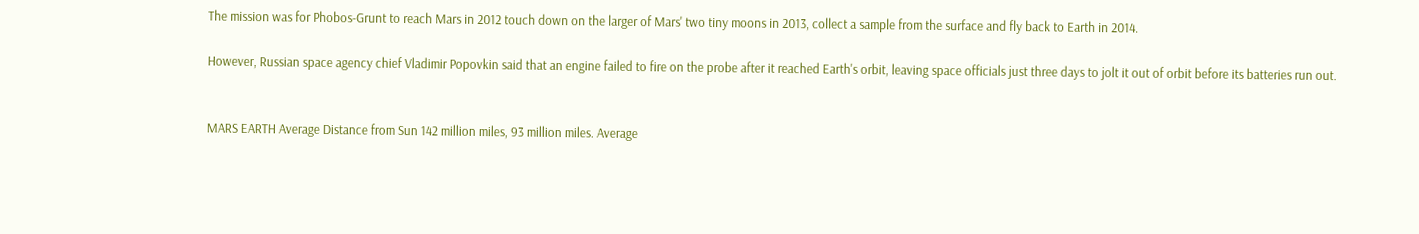The mission was for Phobos-Grunt to reach Mars in 2012 touch down on the larger of Mars' two tiny moons in 2013, collect a sample from the surface and fly back to Earth in 2014.

However, Russian space agency chief Vladimir Popovkin said that an engine failed to fire on the probe after it reached Earth's orbit, leaving space officials just three days to jolt it out of orbit before its batteries run out.


MARS EARTH Average Distance from Sun 142 million miles, 93 million miles. Average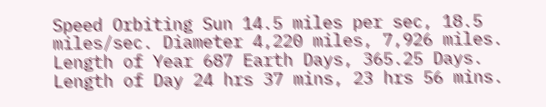Speed Orbiting Sun 14.5 miles per sec, 18.5 miles/sec. Diameter 4,220 miles, 7,926 miles. Length of Year 687 Earth Days, 365.25 Days. Length of Day 24 hrs 37 mins, 23 hrs 56 mins.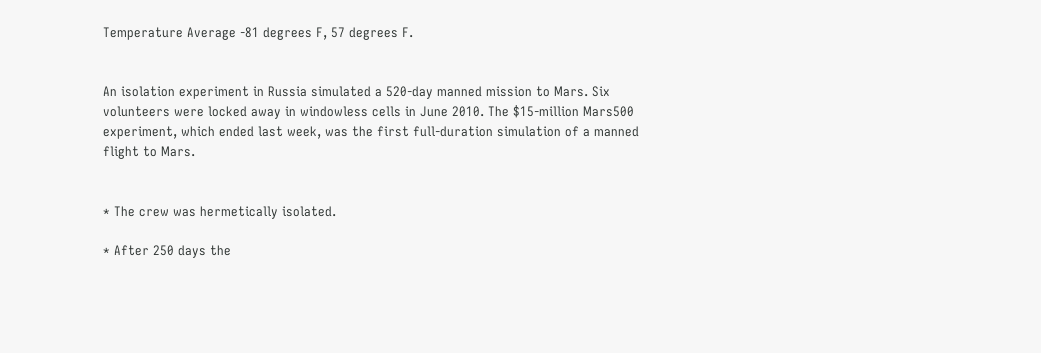Temperature Average -81 degrees F, 57 degrees F.


An isolation experiment in Russia simulated a 520-day manned mission to Mars. Six volunteers were locked away in windowless cells in June 2010. The $15-million Mars500 experiment, which ended last week, was the first full-duration simulation of a manned flight to Mars.


* The crew was hermetically isolated.

* After 250 days the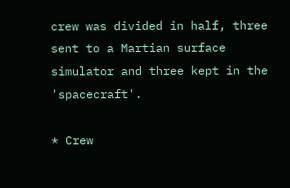crew was divided in half, three sent to a Martian surface simulator and three kept in the 'spacecraft'.

* Crew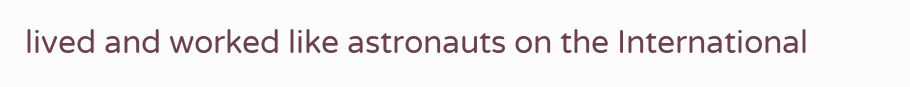lived and worked like astronauts on the International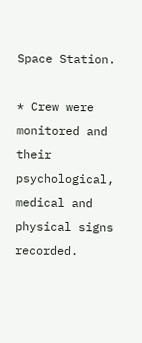Space Station.

* Crew were monitored and their psychological, medical and physical signs recorded.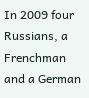In 2009 four Russians, a Frenchman and a German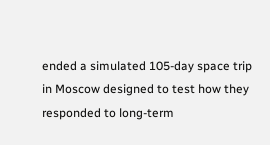ended a simulated 105-day space trip in Moscow designed to test how they responded to long-term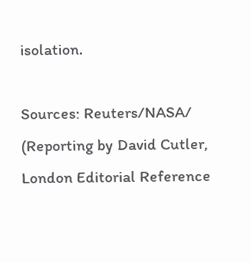isolation.

Sources: Reuters/NASA/ (Reporting by David Cutler, London Editorial Reference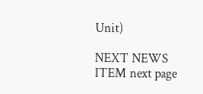Unit)

NEXT NEWS ITEM next page